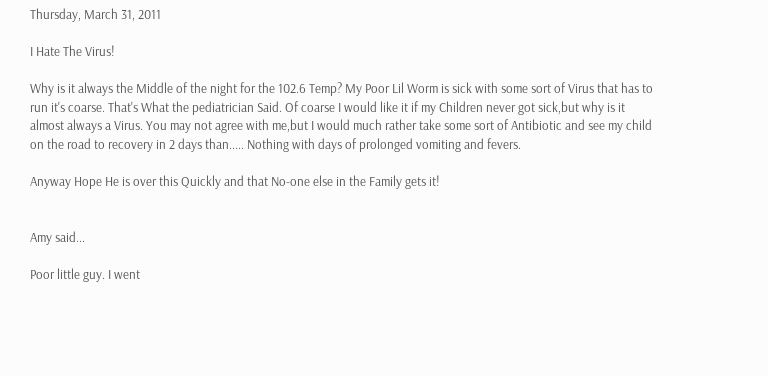Thursday, March 31, 2011

I Hate The Virus!

Why is it always the Middle of the night for the 102.6 Temp? My Poor Lil Worm is sick with some sort of Virus that has to run it's coarse. That's What the pediatrician Said. Of coarse I would like it if my Children never got sick,but why is it almost always a Virus. You may not agree with me,but I would much rather take some sort of Antibiotic and see my child on the road to recovery in 2 days than..... Nothing with days of prolonged vomiting and fevers.

Anyway Hope He is over this Quickly and that No-one else in the Family gets it!


Amy said...

Poor little guy. I went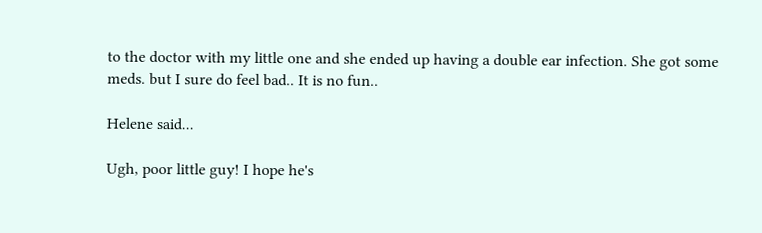to the doctor with my little one and she ended up having a double ear infection. She got some meds. but I sure do feel bad.. It is no fun..

Helene said...

Ugh, poor little guy! I hope he's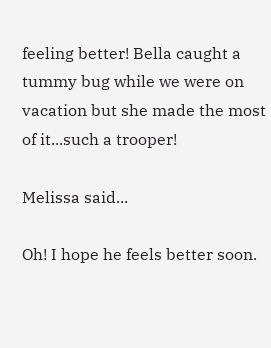feeling better! Bella caught a tummy bug while we were on vacation but she made the most of it...such a trooper!

Melissa said...

Oh! I hope he feels better soon.